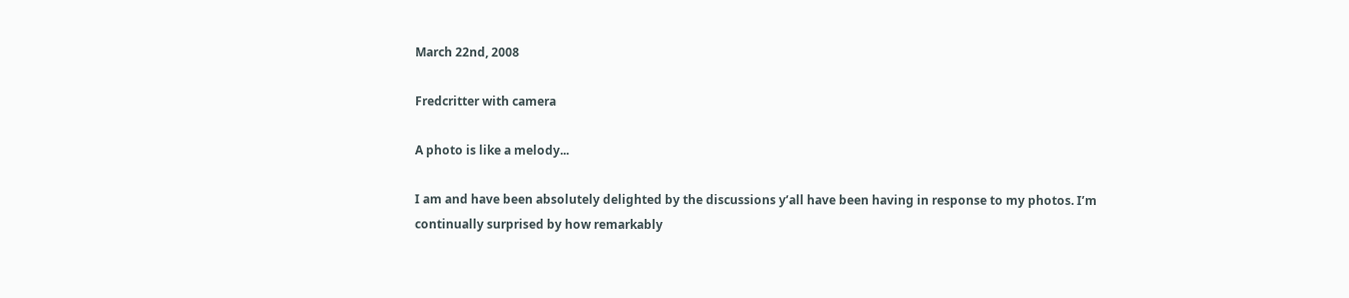March 22nd, 2008

Fredcritter with camera

A photo is like a melody...

I am and have been absolutely delighted by the discussions y’all have been having in response to my photos. I’m continually surprised by how remarkably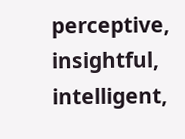perceptive, insightful, intelligent,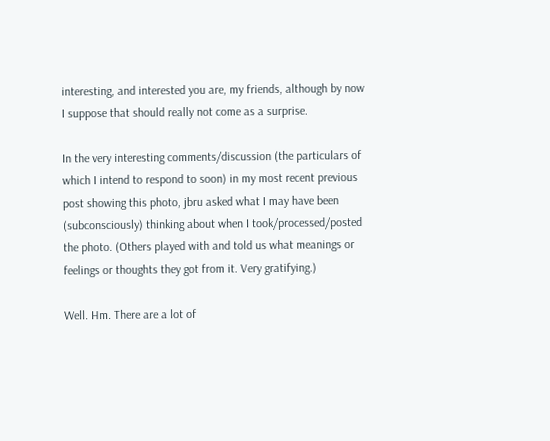interesting, and interested you are, my friends, although by now I suppose that should really not come as a surprise.

In the very interesting comments/discussion (the particulars of which I intend to respond to soon) in my most recent previous post showing this photo, jbru asked what I may have been (subconsciously) thinking about when I took/processed/posted the photo. (Others played with and told us what meanings or feelings or thoughts they got from it. Very gratifying.)

Well. Hm. There are a lot of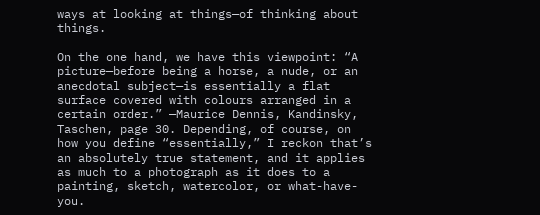ways at looking at things—of thinking about things.

On the one hand, we have this viewpoint: “A picture—before being a horse, a nude, or an anecdotal subject—is essentially a flat surface covered with colours arranged in a certain order.” —Maurice Dennis, Kandinsky, Taschen, page 30. Depending, of course, on how you define “essentially,” I reckon that’s an absolutely true statement, and it applies as much to a photograph as it does to a painting, sketch, watercolor, or what-have-you.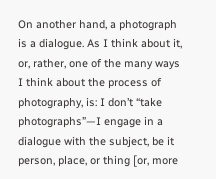On another hand, a photograph is a dialogue. As I think about it, or, rather, one of the many ways I think about the process of photography, is: I don’t “take photographs”—I engage in a dialogue with the subject, be it person, place, or thing [or, more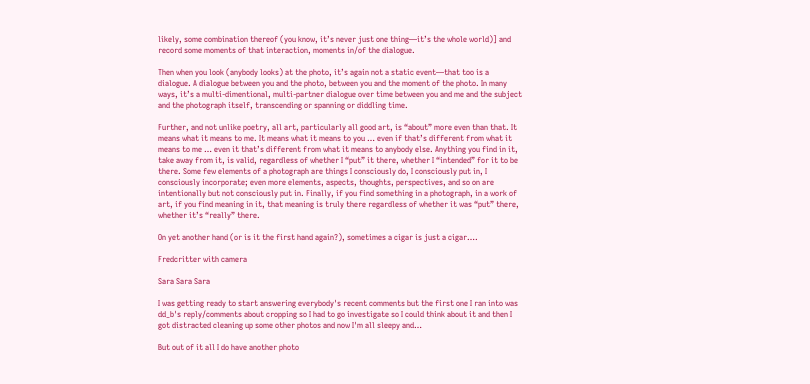likely, some combination thereof (you know, it’s never just one thing—it’s the whole world)] and record some moments of that interaction, moments in/of the dialogue.

Then when you look (anybody looks) at the photo, it’s again not a static event—that too is a dialogue. A dialogue between you and the photo, between you and the moment of the photo. In many ways, it’s a multi-dimentional, multi-partner dialogue over time between you and me and the subject and the photograph itself, transcending or spanning or diddling time.

Further, and not unlike poetry, all art, particularly all good art, is “about” more even than that. It means what it means to me. It means what it means to you … even if that’s different from what it means to me … even it that’s different from what it means to anybody else. Anything you find in it, take away from it, is valid, regardless of whether I “put” it there, whether I “intended” for it to be there. Some few elements of a photograph are things I consciously do, I consciously put in, I consciously incorporate; even more elements, aspects, thoughts, perspectives, and so on are intentionally but not consciously put in. Finally, if you find something in a photograph, in a work of art, if you find meaning in it, that meaning is truly there regardless of whether it was “put” there, whether it’s “really” there.

On yet another hand (or is it the first hand again?), sometimes a cigar is just a cigar….

Fredcritter with camera

Sara Sara Sara

I was getting ready to start answering everybody's recent comments but the first one I ran into was dd_b's reply/comments about cropping so I had to go investigate so I could think about it and then I got distracted cleaning up some other photos and now I'm all sleepy and…

But out of it all I do have another photo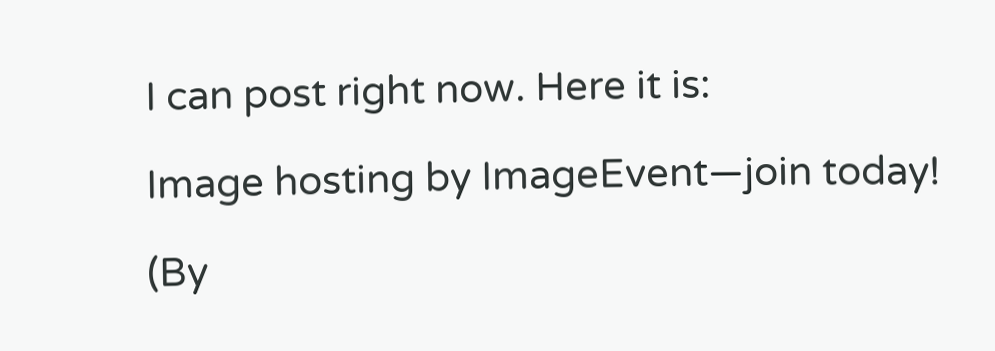I can post right now. Here it is:

Image hosting by ImageEvent—join today!

(By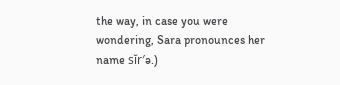the way, in case you were wondering, Sara pronounces her name sĭr′ə.)